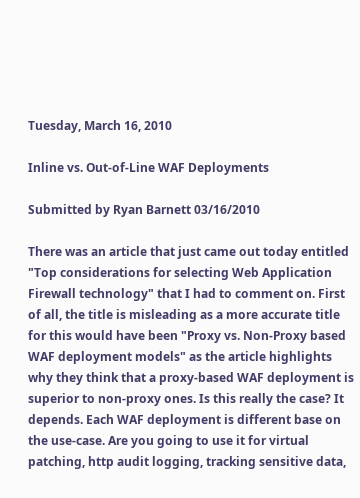Tuesday, March 16, 2010

Inline vs. Out-of-Line WAF Deployments

Submitted by Ryan Barnett 03/16/2010

There was an article that just came out today entitled "Top considerations for selecting Web Application Firewall technology" that I had to comment on. First of all, the title is misleading as a more accurate title for this would have been "Proxy vs. Non-Proxy based WAF deployment models" as the article highlights why they think that a proxy-based WAF deployment is superior to non-proxy ones. Is this really the case? It depends. Each WAF deployment is different base on the use-case. Are you going to use it for virtual patching, http audit logging, tracking sensitive data,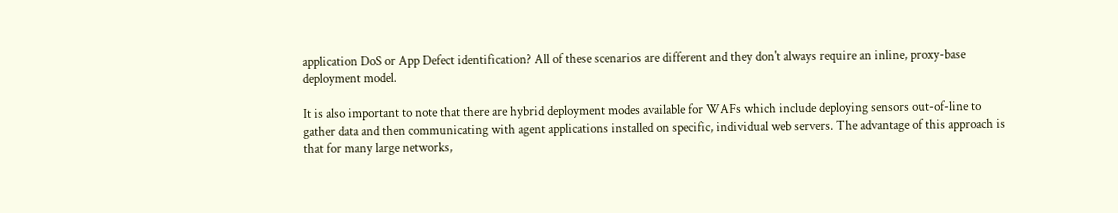application DoS or App Defect identification? All of these scenarios are different and they don't always require an inline, proxy-base deployment model.

It is also important to note that there are hybrid deployment modes available for WAFs which include deploying sensors out-of-line to gather data and then communicating with agent applications installed on specific, individual web servers. The advantage of this approach is that for many large networks,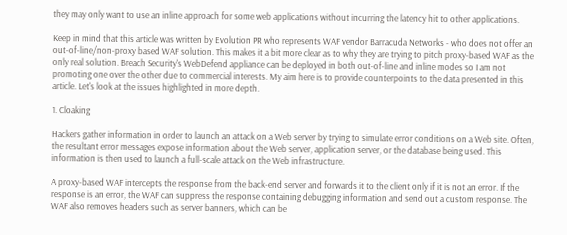they may only want to use an inline approach for some web applications without incurring the latency hit to other applications.

Keep in mind that this article was written by Evolution PR who represents WAF vendor Barracuda Networks - who does not offer an out-of-line/non-proxy based WAF solution. This makes it a bit more clear as to why they are trying to pitch proxy-based WAF as the only real solution. Breach Security's WebDefend appliance can be deployed in both out-of-line and inline modes so I am not promoting one over the other due to commercial interests. My aim here is to provide counterpoints to the data presented in this article. Let's look at the issues highlighted in more depth.

1. Cloaking

Hackers gather information in order to launch an attack on a Web server by trying to simulate error conditions on a Web site. Often, the resultant error messages expose information about the Web server, application server, or the database being used. This information is then used to launch a full-scale attack on the Web infrastructure.

A proxy-based WAF intercepts the response from the back-end server and forwards it to the client only if it is not an error. If the response is an error, the WAF can suppress the response containing debugging information and send out a custom response. The WAF also removes headers such as server banners, which can be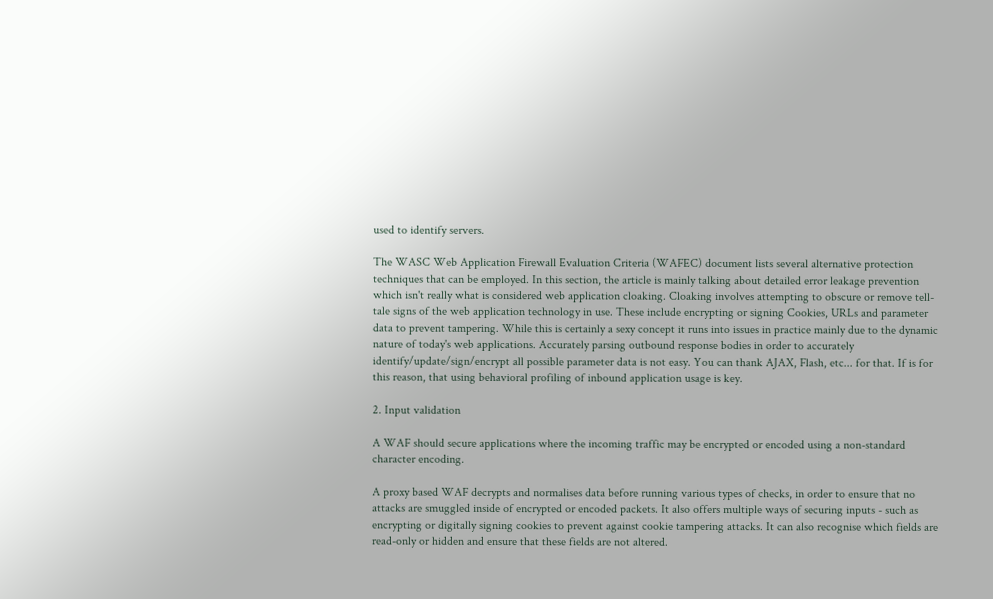used to identify servers.

The WASC Web Application Firewall Evaluation Criteria (WAFEC) document lists several alternative protection techniques that can be employed. In this section, the article is mainly talking about detailed error leakage prevention which isn't really what is considered web application cloaking. Cloaking involves attempting to obscure or remove tell-tale signs of the web application technology in use. These include encrypting or signing Cookies, URLs and parameter data to prevent tampering. While this is certainly a sexy concept it runs into issues in practice mainly due to the dynamic nature of today's web applications. Accurately parsing outbound response bodies in order to accurately identify/update/sign/encrypt all possible parameter data is not easy. You can thank AJAX, Flash, etc... for that. If is for this reason, that using behavioral profiling of inbound application usage is key.

2. Input validation

A WAF should secure applications where the incoming traffic may be encrypted or encoded using a non-standard character encoding.

A proxy based WAF decrypts and normalises data before running various types of checks, in order to ensure that no attacks are smuggled inside of encrypted or encoded packets. It also offers multiple ways of securing inputs - such as encrypting or digitally signing cookies to prevent against cookie tampering attacks. It can also recognise which fields are read-only or hidden and ensure that these fields are not altered.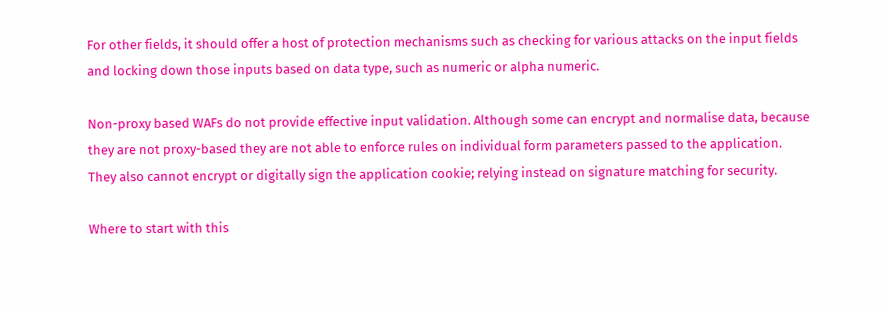For other fields, it should offer a host of protection mechanisms such as checking for various attacks on the input fields and locking down those inputs based on data type, such as numeric or alpha numeric.

Non-proxy based WAFs do not provide effective input validation. Although some can encrypt and normalise data, because they are not proxy-based they are not able to enforce rules on individual form parameters passed to the application. They also cannot encrypt or digitally sign the application cookie; relying instead on signature matching for security.

Where to start with this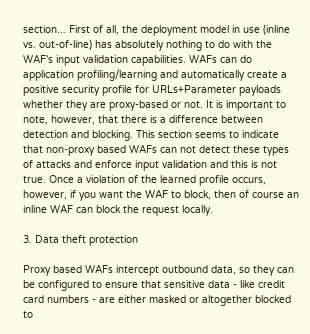section... First of all, the deployment model in use (inline vs. out-of-line) has absolutely nothing to do with the WAF's input validation capabilities. WAFs can do application profiling/learning and automatically create a positive security profile for URLs+Parameter payloads whether they are proxy-based or not. It is important to note, however, that there is a difference between detection and blocking. This section seems to indicate that non-proxy based WAFs can not detect these types of attacks and enforce input validation and this is not true. Once a violation of the learned profile occurs, however, if you want the WAF to block, then of course an inline WAF can block the request locally.

3. Data theft protection

Proxy based WAFs intercept outbound data, so they can be configured to ensure that sensitive data - like credit card numbers - are either masked or altogether blocked to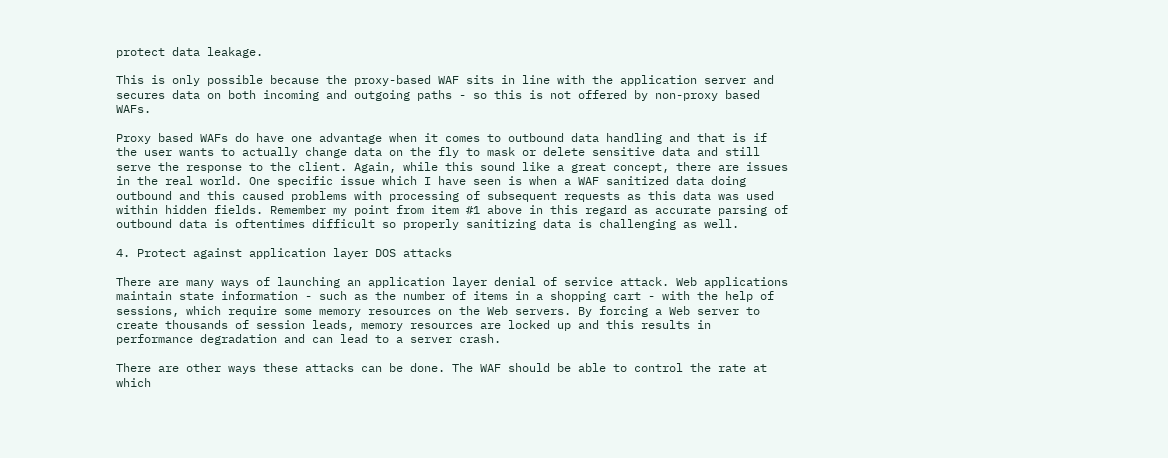protect data leakage.

This is only possible because the proxy-based WAF sits in line with the application server and secures data on both incoming and outgoing paths - so this is not offered by non-proxy based WAFs.

Proxy based WAFs do have one advantage when it comes to outbound data handling and that is if the user wants to actually change data on the fly to mask or delete sensitive data and still serve the response to the client. Again, while this sound like a great concept, there are issues in the real world. One specific issue which I have seen is when a WAF sanitized data doing outbound and this caused problems with processing of subsequent requests as this data was used within hidden fields. Remember my point from item #1 above in this regard as accurate parsing of outbound data is oftentimes difficult so properly sanitizing data is challenging as well.

4. Protect against application layer DOS attacks

There are many ways of launching an application layer denial of service attack. Web applications maintain state information - such as the number of items in a shopping cart - with the help of sessions, which require some memory resources on the Web servers. By forcing a Web server to create thousands of session leads, memory resources are locked up and this results in performance degradation and can lead to a server crash.

There are other ways these attacks can be done. The WAF should be able to control the rate at which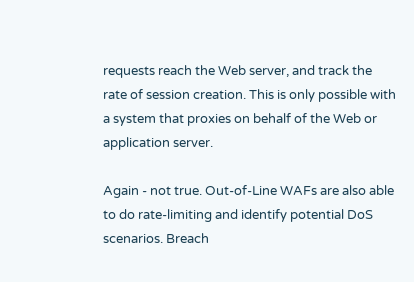requests reach the Web server, and track the rate of session creation. This is only possible with a system that proxies on behalf of the Web or application server.

Again - not true. Out-of-Line WAFs are also able to do rate-limiting and identify potential DoS scenarios. Breach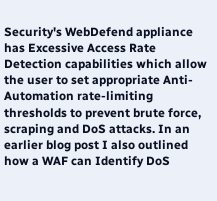Security's WebDefend appliance has Excessive Access Rate Detection capabilities which allow the user to set appropriate Anti-Automation rate-limiting thresholds to prevent brute force, scraping and DoS attacks. In an earlier blog post I also outlined how a WAF can Identify DoS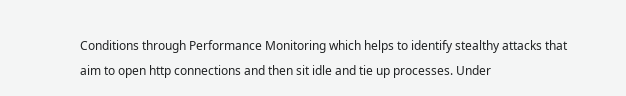Conditions through Performance Monitoring which helps to identify stealthy attacks that aim to open http connections and then sit idle and tie up processes. Under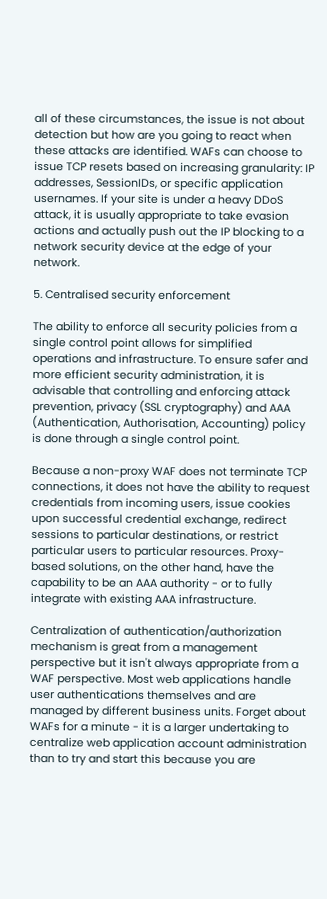all of these circumstances, the issue is not about detection but how are you going to react when these attacks are identified. WAFs can choose to issue TCP resets based on increasing granularity: IP addresses, SessionIDs, or specific application usernames. If your site is under a heavy DDoS attack, it is usually appropriate to take evasion actions and actually push out the IP blocking to a network security device at the edge of your network.

5. Centralised security enforcement

The ability to enforce all security policies from a single control point allows for simplified operations and infrastructure. To ensure safer and more efficient security administration, it is advisable that controlling and enforcing attack prevention, privacy (SSL cryptography) and AAA (Authentication, Authorisation, Accounting) policy is done through a single control point.

Because a non-proxy WAF does not terminate TCP connections, it does not have the ability to request credentials from incoming users, issue cookies upon successful credential exchange, redirect sessions to particular destinations, or restrict particular users to particular resources. Proxy-based solutions, on the other hand, have the capability to be an AAA authority - or to fully integrate with existing AAA infrastructure.

Centralization of authentication/authorization mechanism is great from a management perspective but it isn't always appropriate from a WAF perspective. Most web applications handle user authentications themselves and are managed by different business units. Forget about WAFs for a minute - it is a larger undertaking to centralize web application account administration than to try and start this because you are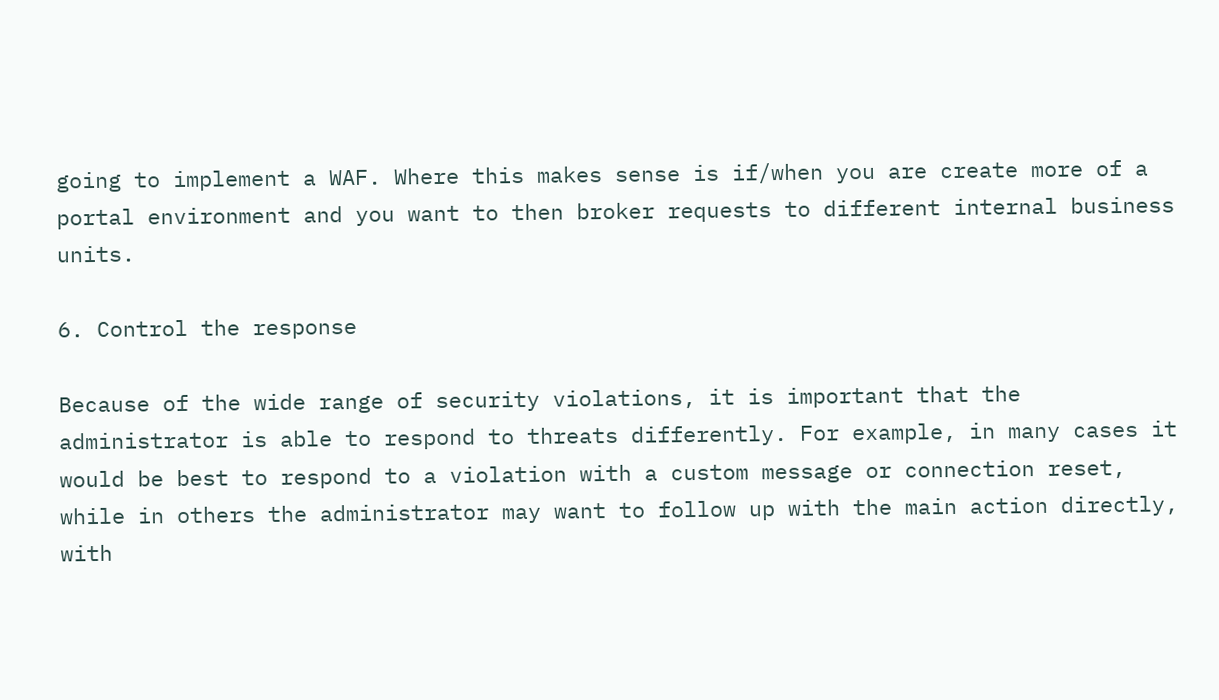going to implement a WAF. Where this makes sense is if/when you are create more of a portal environment and you want to then broker requests to different internal business units.

6. Control the response

Because of the wide range of security violations, it is important that the administrator is able to respond to threats differently. For example, in many cases it would be best to respond to a violation with a custom message or connection reset, while in others the administrator may want to follow up with the main action directly, with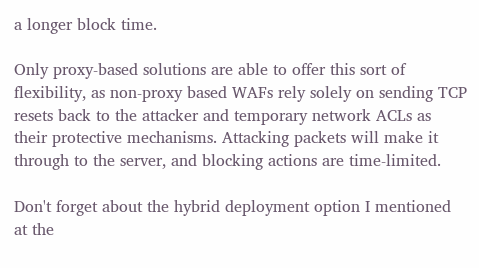a longer block time.

Only proxy-based solutions are able to offer this sort of flexibility, as non-proxy based WAFs rely solely on sending TCP resets back to the attacker and temporary network ACLs as their protective mechanisms. Attacking packets will make it through to the server, and blocking actions are time-limited.

Don't forget about the hybrid deployment option I mentioned at the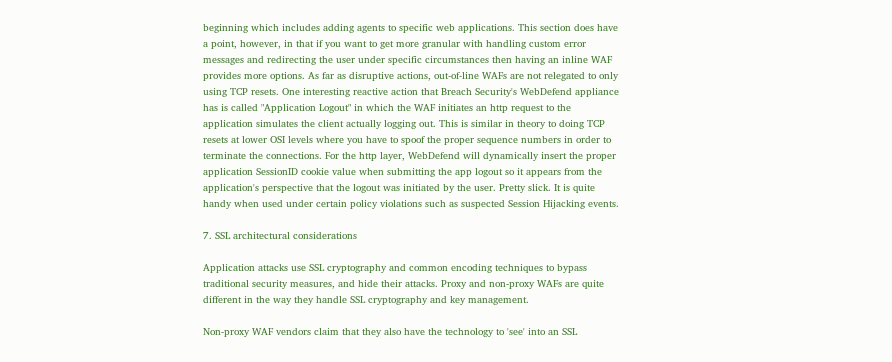beginning which includes adding agents to specific web applications. This section does have a point, however, in that if you want to get more granular with handling custom error messages and redirecting the user under specific circumstances then having an inline WAF provides more options. As far as disruptive actions, out-of-line WAFs are not relegated to only using TCP resets. One interesting reactive action that Breach Security's WebDefend appliance has is called "Application Logout" in which the WAF initiates an http request to the application simulates the client actually logging out. This is similar in theory to doing TCP resets at lower OSI levels where you have to spoof the proper sequence numbers in order to terminate the connections. For the http layer, WebDefend will dynamically insert the proper application SessionID cookie value when submitting the app logout so it appears from the application's perspective that the logout was initiated by the user. Pretty slick. It is quite handy when used under certain policy violations such as suspected Session Hijacking events.

7. SSL architectural considerations

Application attacks use SSL cryptography and common encoding techniques to bypass traditional security measures, and hide their attacks. Proxy and non-proxy WAFs are quite different in the way they handle SSL cryptography and key management.

Non-proxy WAF vendors claim that they also have the technology to 'see' into an SSL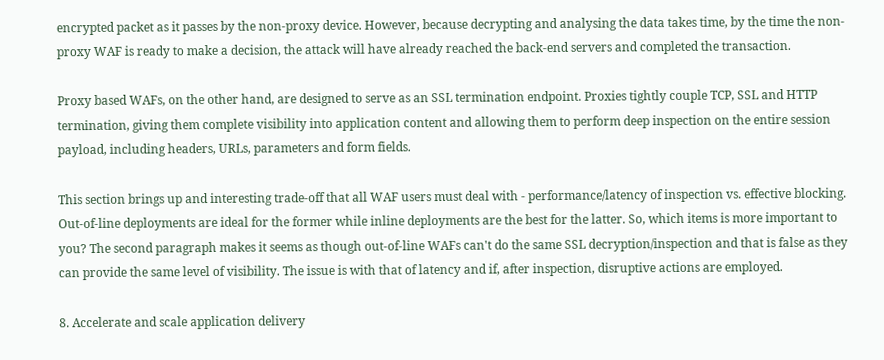encrypted packet as it passes by the non-proxy device. However, because decrypting and analysing the data takes time, by the time the non-proxy WAF is ready to make a decision, the attack will have already reached the back-end servers and completed the transaction.

Proxy based WAFs, on the other hand, are designed to serve as an SSL termination endpoint. Proxies tightly couple TCP, SSL and HTTP termination, giving them complete visibility into application content and allowing them to perform deep inspection on the entire session payload, including headers, URLs, parameters and form fields.

This section brings up and interesting trade-off that all WAF users must deal with - performance/latency of inspection vs. effective blocking. Out-of-line deployments are ideal for the former while inline deployments are the best for the latter. So, which items is more important to you? The second paragraph makes it seems as though out-of-line WAFs can't do the same SSL decryption/inspection and that is false as they can provide the same level of visibility. The issue is with that of latency and if, after inspection, disruptive actions are employed.

8. Accelerate and scale application delivery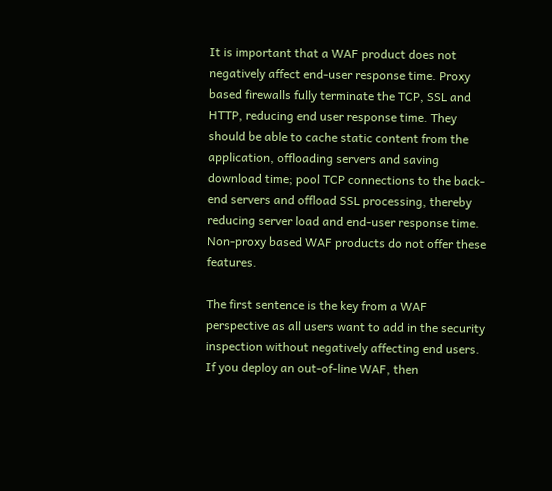It is important that a WAF product does not negatively affect end-user response time. Proxy based firewalls fully terminate the TCP, SSL and HTTP, reducing end user response time. They should be able to cache static content from the application, offloading servers and saving download time; pool TCP connections to the back-end servers and offload SSL processing, thereby reducing server load and end-user response time. Non-proxy based WAF products do not offer these features.

The first sentence is the key from a WAF perspective as all users want to add in the security inspection without negatively affecting end users. If you deploy an out-of-line WAF, then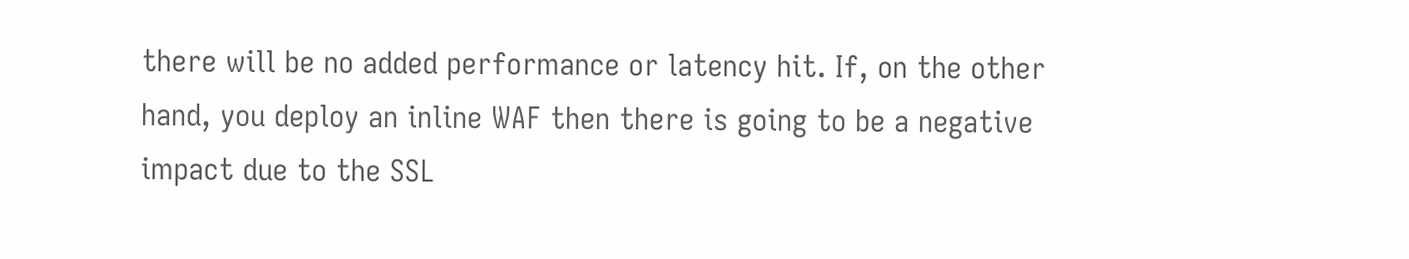there will be no added performance or latency hit. If, on the other hand, you deploy an inline WAF then there is going to be a negative impact due to the SSL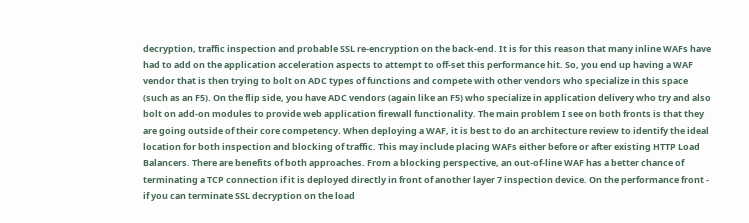decryption, traffic inspection and probable SSL re-encryption on the back-end. It is for this reason that many inline WAFs have had to add on the application acceleration aspects to attempt to off-set this performance hit. So, you end up having a WAF vendor that is then trying to bolt on ADC types of functions and compete with other vendors who specialize in this space (such as an F5). On the flip side, you have ADC vendors (again like an F5) who specialize in application delivery who try and also bolt on add-on modules to provide web application firewall functionality. The main problem I see on both fronts is that they are going outside of their core competency. When deploying a WAF, it is best to do an architecture review to identify the ideal location for both inspection and blocking of traffic. This may include placing WAFs either before or after existing HTTP Load Balancers. There are benefits of both approaches. From a blocking perspective, an out-of-line WAF has a better chance of terminating a TCP connection if it is deployed directly in front of another layer 7 inspection device. On the performance front - if you can terminate SSL decryption on the load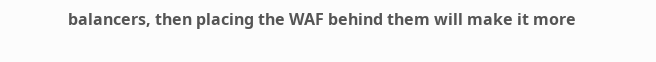balancers, then placing the WAF behind them will make it more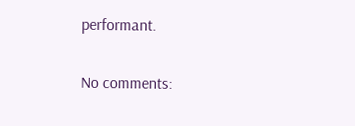performant.

No comments: